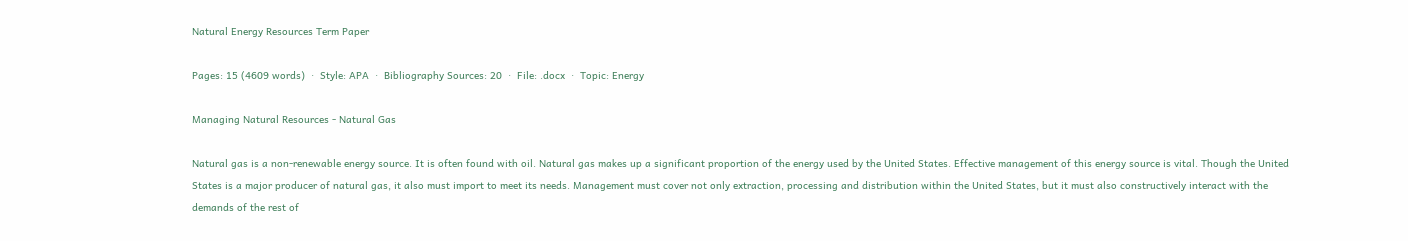Natural Energy Resources Term Paper

Pages: 15 (4609 words)  ·  Style: APA  ·  Bibliography Sources: 20  ·  File: .docx  ·  Topic: Energy

Managing Natural Resources - Natural Gas

Natural gas is a non-renewable energy source. It is often found with oil. Natural gas makes up a significant proportion of the energy used by the United States. Effective management of this energy source is vital. Though the United States is a major producer of natural gas, it also must import to meet its needs. Management must cover not only extraction, processing and distribution within the United States, but it must also constructively interact with the demands of the rest of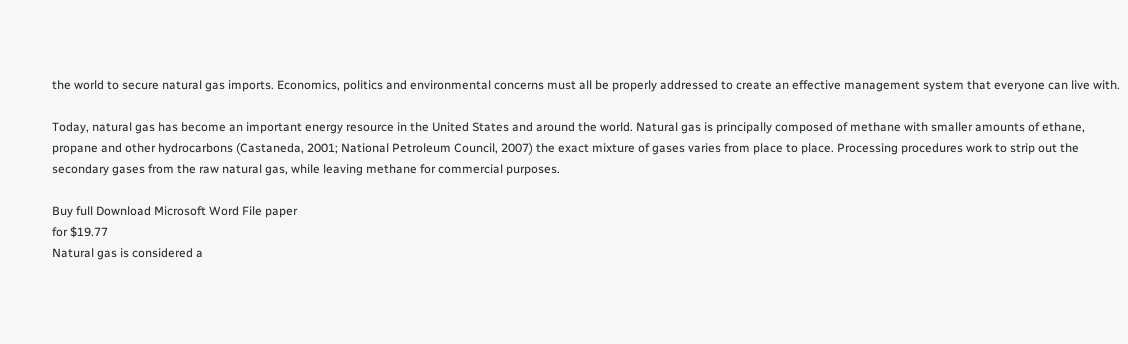the world to secure natural gas imports. Economics, politics and environmental concerns must all be properly addressed to create an effective management system that everyone can live with.

Today, natural gas has become an important energy resource in the United States and around the world. Natural gas is principally composed of methane with smaller amounts of ethane, propane and other hydrocarbons (Castaneda, 2001; National Petroleum Council, 2007) the exact mixture of gases varies from place to place. Processing procedures work to strip out the secondary gases from the raw natural gas, while leaving methane for commercial purposes.

Buy full Download Microsoft Word File paper
for $19.77
Natural gas is considered a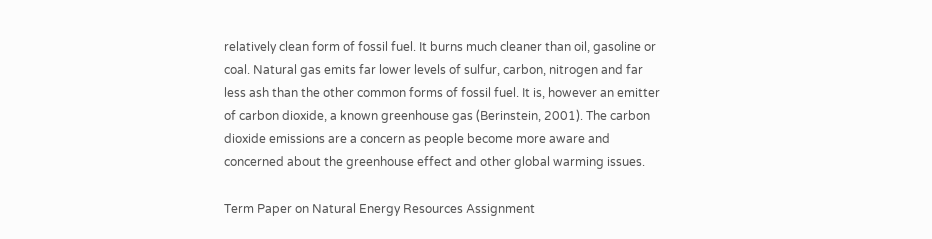relatively clean form of fossil fuel. It burns much cleaner than oil, gasoline or coal. Natural gas emits far lower levels of sulfur, carbon, nitrogen and far less ash than the other common forms of fossil fuel. It is, however an emitter of carbon dioxide, a known greenhouse gas (Berinstein, 2001). The carbon dioxide emissions are a concern as people become more aware and concerned about the greenhouse effect and other global warming issues.

Term Paper on Natural Energy Resources Assignment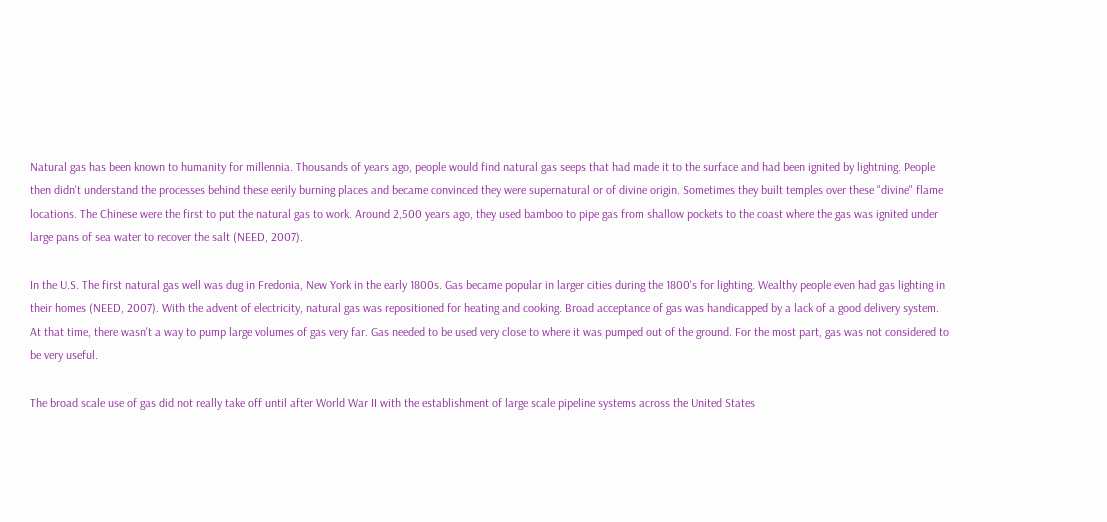Natural gas has been known to humanity for millennia. Thousands of years ago, people would find natural gas seeps that had made it to the surface and had been ignited by lightning. People then didn't understand the processes behind these eerily burning places and became convinced they were supernatural or of divine origin. Sometimes they built temples over these "divine" flame locations. The Chinese were the first to put the natural gas to work. Around 2,500 years ago, they used bamboo to pipe gas from shallow pockets to the coast where the gas was ignited under large pans of sea water to recover the salt (NEED, 2007).

In the U.S. The first natural gas well was dug in Fredonia, New York in the early 1800s. Gas became popular in larger cities during the 1800's for lighting. Wealthy people even had gas lighting in their homes (NEED, 2007). With the advent of electricity, natural gas was repositioned for heating and cooking. Broad acceptance of gas was handicapped by a lack of a good delivery system. At that time, there wasn't a way to pump large volumes of gas very far. Gas needed to be used very close to where it was pumped out of the ground. For the most part, gas was not considered to be very useful.

The broad scale use of gas did not really take off until after World War II with the establishment of large scale pipeline systems across the United States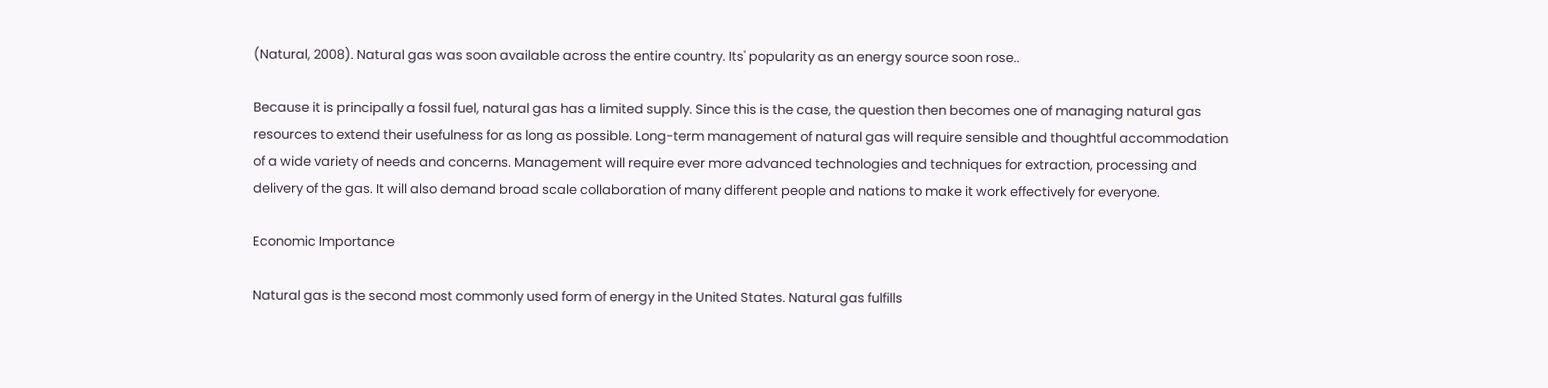(Natural, 2008). Natural gas was soon available across the entire country. Its' popularity as an energy source soon rose..

Because it is principally a fossil fuel, natural gas has a limited supply. Since this is the case, the question then becomes one of managing natural gas resources to extend their usefulness for as long as possible. Long-term management of natural gas will require sensible and thoughtful accommodation of a wide variety of needs and concerns. Management will require ever more advanced technologies and techniques for extraction, processing and delivery of the gas. It will also demand broad scale collaboration of many different people and nations to make it work effectively for everyone.

Economic Importance

Natural gas is the second most commonly used form of energy in the United States. Natural gas fulfills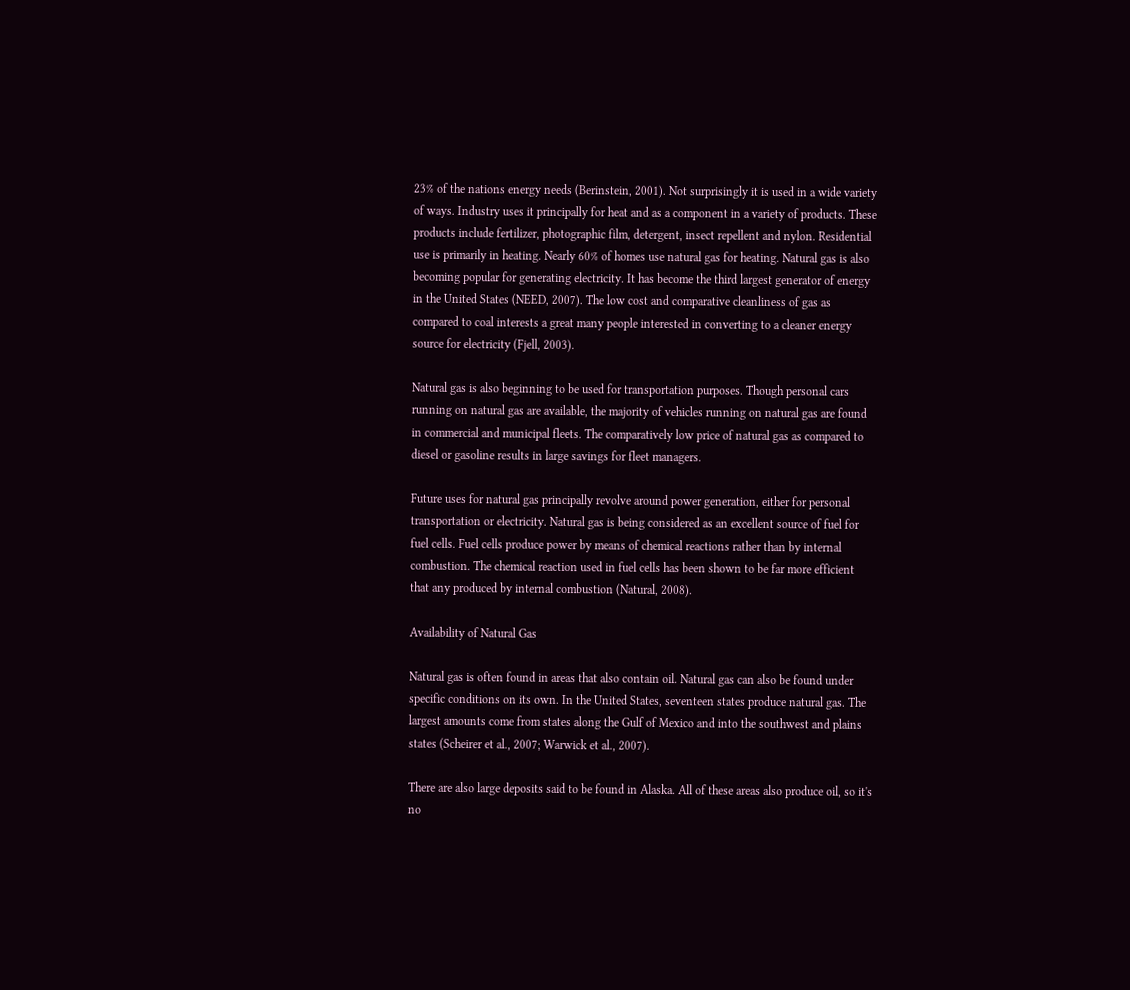23% of the nations energy needs (Berinstein, 2001). Not surprisingly it is used in a wide variety of ways. Industry uses it principally for heat and as a component in a variety of products. These products include fertilizer, photographic film, detergent, insect repellent and nylon. Residential use is primarily in heating. Nearly 60% of homes use natural gas for heating. Natural gas is also becoming popular for generating electricity. It has become the third largest generator of energy in the United States (NEED, 2007). The low cost and comparative cleanliness of gas as compared to coal interests a great many people interested in converting to a cleaner energy source for electricity (Fjell, 2003).

Natural gas is also beginning to be used for transportation purposes. Though personal cars running on natural gas are available, the majority of vehicles running on natural gas are found in commercial and municipal fleets. The comparatively low price of natural gas as compared to diesel or gasoline results in large savings for fleet managers.

Future uses for natural gas principally revolve around power generation, either for personal transportation or electricity. Natural gas is being considered as an excellent source of fuel for fuel cells. Fuel cells produce power by means of chemical reactions rather than by internal combustion. The chemical reaction used in fuel cells has been shown to be far more efficient that any produced by internal combustion (Natural, 2008).

Availability of Natural Gas

Natural gas is often found in areas that also contain oil. Natural gas can also be found under specific conditions on its own. In the United States, seventeen states produce natural gas. The largest amounts come from states along the Gulf of Mexico and into the southwest and plains states (Scheirer et al., 2007; Warwick et al., 2007).

There are also large deposits said to be found in Alaska. All of these areas also produce oil, so it's no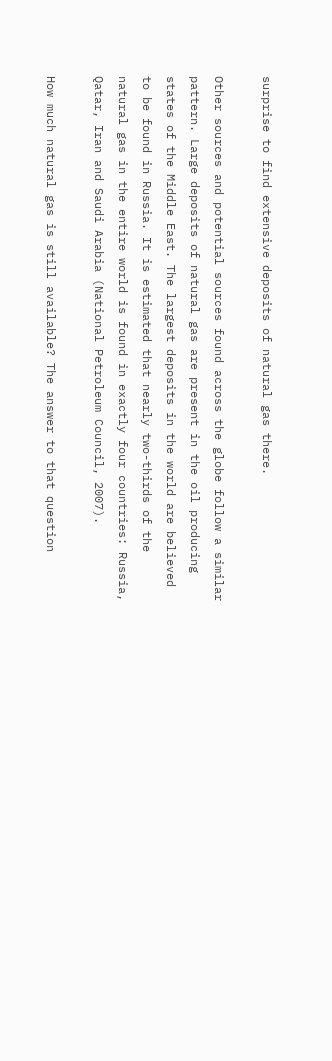surprise to find extensive deposits of natural gas there.

Other sources and potential sources found across the globe follow a similar pattern. Large deposits of natural gas are present in the oil producing states of the Middle East. The largest deposits in the world are believed to be found in Russia. It is estimated that nearly two-thirds of the natural gas in the entire world is found in exactly four countries: Russia, Qatar, Iran and Saudi Arabia (National Petroleum Council, 2007).

How much natural gas is still available? The answer to that question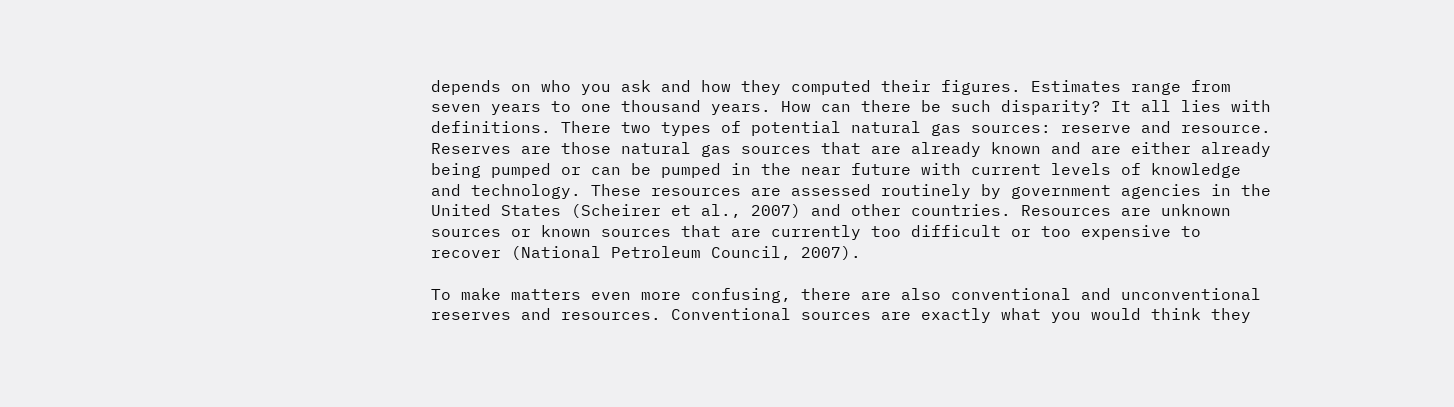depends on who you ask and how they computed their figures. Estimates range from seven years to one thousand years. How can there be such disparity? It all lies with definitions. There two types of potential natural gas sources: reserve and resource. Reserves are those natural gas sources that are already known and are either already being pumped or can be pumped in the near future with current levels of knowledge and technology. These resources are assessed routinely by government agencies in the United States (Scheirer et al., 2007) and other countries. Resources are unknown sources or known sources that are currently too difficult or too expensive to recover (National Petroleum Council, 2007).

To make matters even more confusing, there are also conventional and unconventional reserves and resources. Conventional sources are exactly what you would think they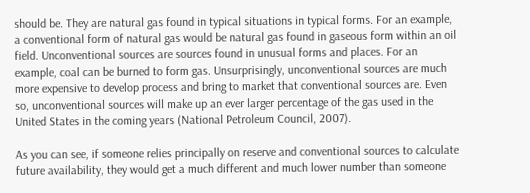should be. They are natural gas found in typical situations in typical forms. For an example, a conventional form of natural gas would be natural gas found in gaseous form within an oil field. Unconventional sources are sources found in unusual forms and places. For an example, coal can be burned to form gas. Unsurprisingly, unconventional sources are much more expensive to develop process and bring to market that conventional sources are. Even so, unconventional sources will make up an ever larger percentage of the gas used in the United States in the coming years (National Petroleum Council, 2007).

As you can see, if someone relies principally on reserve and conventional sources to calculate future availability, they would get a much different and much lower number than someone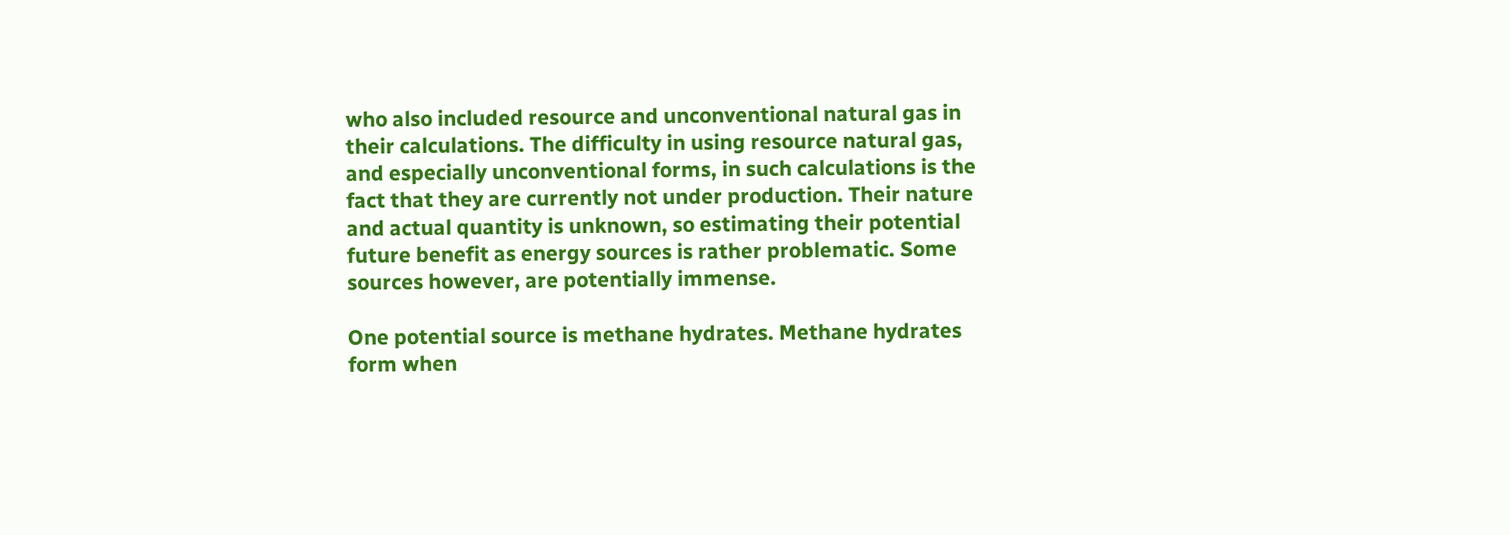who also included resource and unconventional natural gas in their calculations. The difficulty in using resource natural gas, and especially unconventional forms, in such calculations is the fact that they are currently not under production. Their nature and actual quantity is unknown, so estimating their potential future benefit as energy sources is rather problematic. Some sources however, are potentially immense.

One potential source is methane hydrates. Methane hydrates form when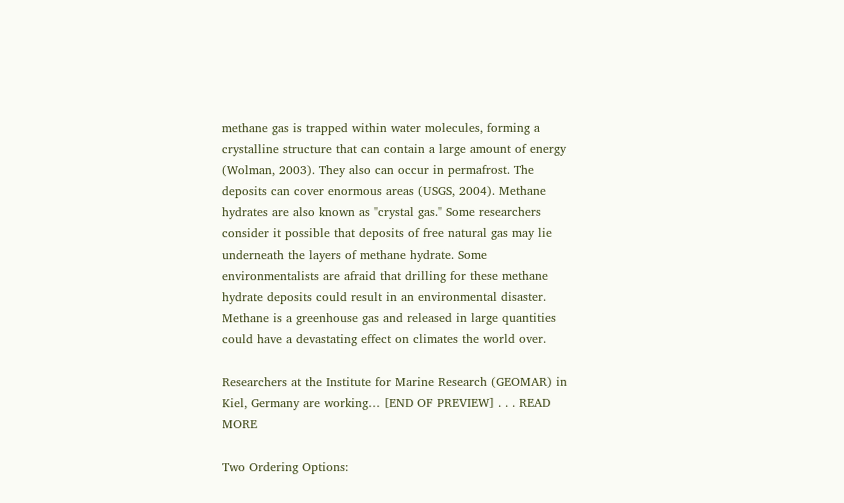methane gas is trapped within water molecules, forming a crystalline structure that can contain a large amount of energy (Wolman, 2003). They also can occur in permafrost. The deposits can cover enormous areas (USGS, 2004). Methane hydrates are also known as "crystal gas." Some researchers consider it possible that deposits of free natural gas may lie underneath the layers of methane hydrate. Some environmentalists are afraid that drilling for these methane hydrate deposits could result in an environmental disaster. Methane is a greenhouse gas and released in large quantities could have a devastating effect on climates the world over.

Researchers at the Institute for Marine Research (GEOMAR) in Kiel, Germany are working… [END OF PREVIEW] . . . READ MORE

Two Ordering Options: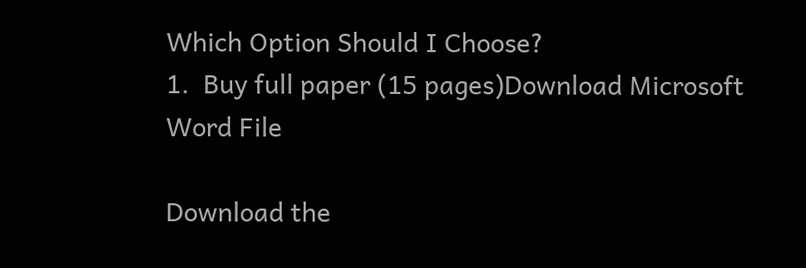Which Option Should I Choose?
1.  Buy full paper (15 pages)Download Microsoft Word File

Download the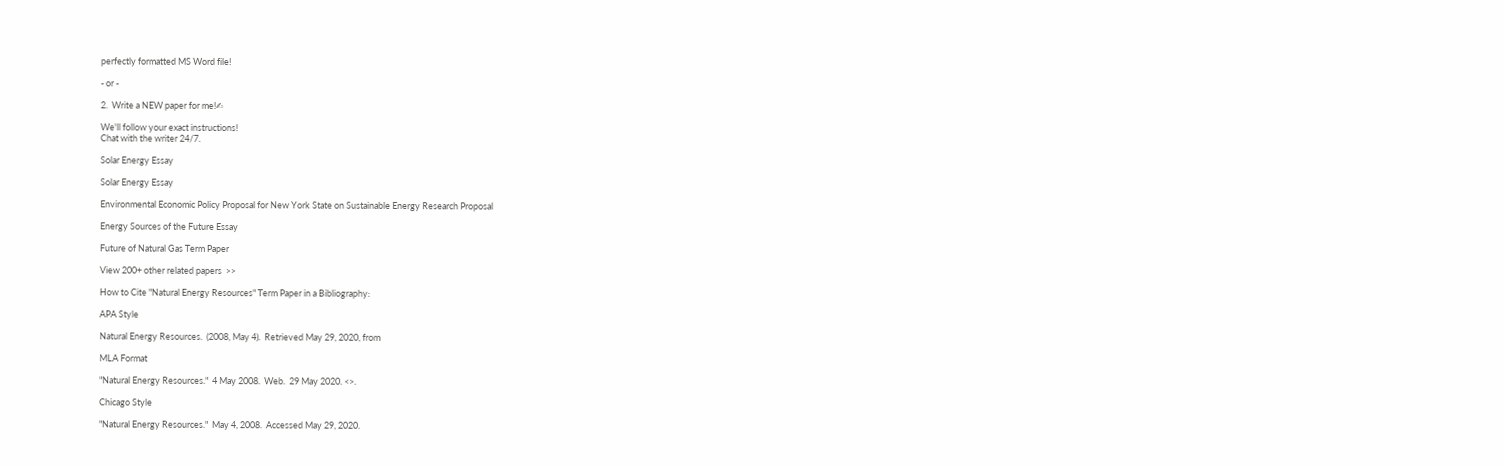perfectly formatted MS Word file!

- or -

2.  Write a NEW paper for me!✍

We'll follow your exact instructions!
Chat with the writer 24/7.

Solar Energy Essay

Solar Energy Essay

Environmental Economic Policy Proposal for New York State on Sustainable Energy Research Proposal

Energy Sources of the Future Essay

Future of Natural Gas Term Paper

View 200+ other related papers  >>

How to Cite "Natural Energy Resources" Term Paper in a Bibliography:

APA Style

Natural Energy Resources.  (2008, May 4).  Retrieved May 29, 2020, from

MLA Format

"Natural Energy Resources."  4 May 2008.  Web.  29 May 2020. <>.

Chicago Style

"Natural Energy Resources."  May 4, 2008.  Accessed May 29, 2020.